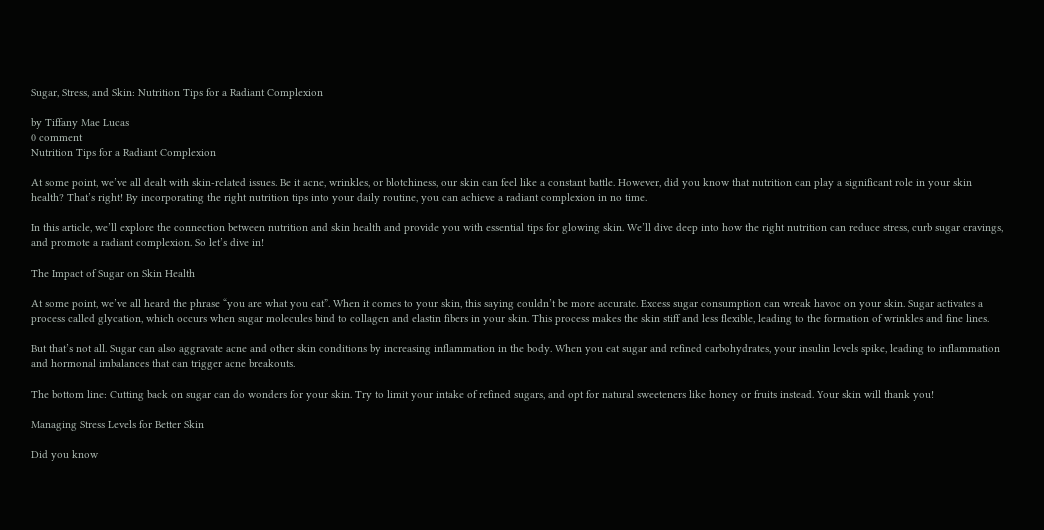Sugar, Stress, and Skin: Nutrition Tips for a Radiant Complexion

by Tiffany Mae Lucas
0 comment
Nutrition Tips for a Radiant Complexion

At some point, we’ve all dealt with skin-related issues. Be it acne, wrinkles, or blotchiness, our skin can feel like a constant battle. However, did you know that nutrition can play a significant role in your skin health? That’s right! By incorporating the right nutrition tips into your daily routine, you can achieve a radiant complexion in no time.

In this article, we’ll explore the connection between nutrition and skin health and provide you with essential tips for glowing skin. We’ll dive deep into how the right nutrition can reduce stress, curb sugar cravings, and promote a radiant complexion. So let’s dive in!

The Impact of Sugar on Skin Health

At some point, we’ve all heard the phrase “you are what you eat”. When it comes to your skin, this saying couldn’t be more accurate. Excess sugar consumption can wreak havoc on your skin. Sugar activates a process called glycation, which occurs when sugar molecules bind to collagen and elastin fibers in your skin. This process makes the skin stiff and less flexible, leading to the formation of wrinkles and fine lines.

But that’s not all. Sugar can also aggravate acne and other skin conditions by increasing inflammation in the body. When you eat sugar and refined carbohydrates, your insulin levels spike, leading to inflammation and hormonal imbalances that can trigger acne breakouts.

The bottom line: Cutting back on sugar can do wonders for your skin. Try to limit your intake of refined sugars, and opt for natural sweeteners like honey or fruits instead. Your skin will thank you!

Managing Stress Levels for Better Skin

Did you know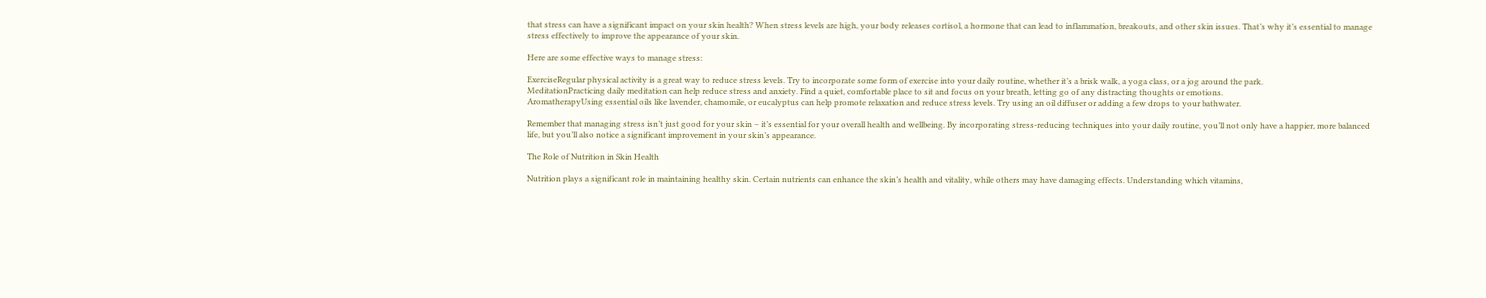that stress can have a significant impact on your skin health? When stress levels are high, your body releases cortisol, a hormone that can lead to inflammation, breakouts, and other skin issues. That’s why it’s essential to manage stress effectively to improve the appearance of your skin.

Here are some effective ways to manage stress:

ExerciseRegular physical activity is a great way to reduce stress levels. Try to incorporate some form of exercise into your daily routine, whether it’s a brisk walk, a yoga class, or a jog around the park.
MeditationPracticing daily meditation can help reduce stress and anxiety. Find a quiet, comfortable place to sit and focus on your breath, letting go of any distracting thoughts or emotions.
AromatherapyUsing essential oils like lavender, chamomile, or eucalyptus can help promote relaxation and reduce stress levels. Try using an oil diffuser or adding a few drops to your bathwater.

Remember that managing stress isn’t just good for your skin – it’s essential for your overall health and wellbeing. By incorporating stress-reducing techniques into your daily routine, you’ll not only have a happier, more balanced life, but you’ll also notice a significant improvement in your skin’s appearance.

The Role of Nutrition in Skin Health

Nutrition plays a significant role in maintaining healthy skin. Certain nutrients can enhance the skin’s health and vitality, while others may have damaging effects. Understanding which vitamins,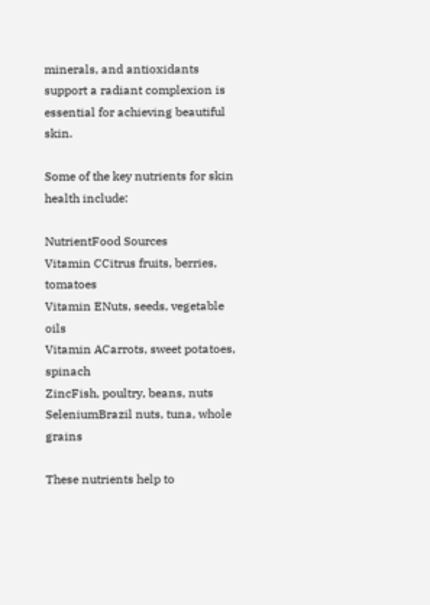minerals, and antioxidants support a radiant complexion is essential for achieving beautiful skin.

Some of the key nutrients for skin health include:

NutrientFood Sources
Vitamin CCitrus fruits, berries, tomatoes
Vitamin ENuts, seeds, vegetable oils
Vitamin ACarrots, sweet potatoes, spinach
ZincFish, poultry, beans, nuts
SeleniumBrazil nuts, tuna, whole grains

These nutrients help to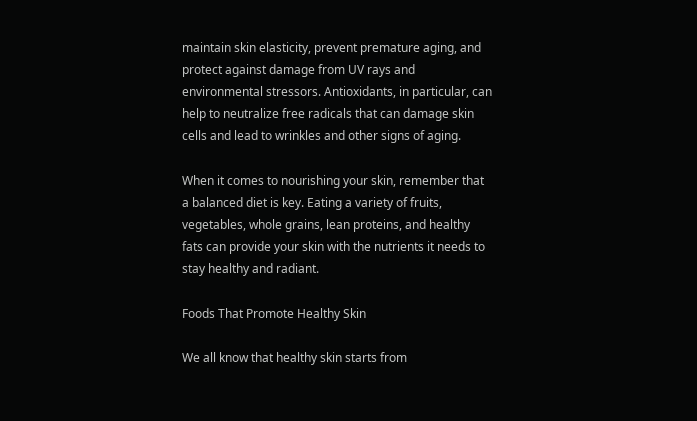maintain skin elasticity, prevent premature aging, and protect against damage from UV rays and environmental stressors. Antioxidants, in particular, can help to neutralize free radicals that can damage skin cells and lead to wrinkles and other signs of aging.

When it comes to nourishing your skin, remember that a balanced diet is key. Eating a variety of fruits, vegetables, whole grains, lean proteins, and healthy fats can provide your skin with the nutrients it needs to stay healthy and radiant.

Foods That Promote Healthy Skin

We all know that healthy skin starts from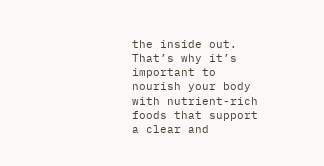the inside out. That’s why it’s important to nourish your body with nutrient-rich foods that support a clear and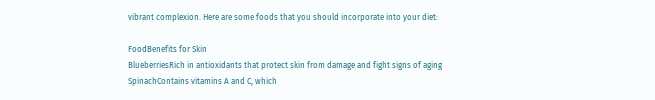vibrant complexion. Here are some foods that you should incorporate into your diet:

FoodBenefits for Skin
BlueberriesRich in antioxidants that protect skin from damage and fight signs of aging
SpinachContains vitamins A and C, which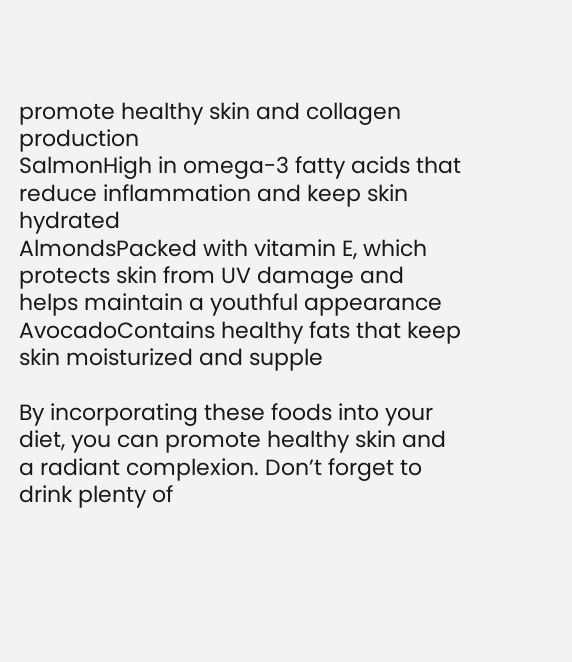promote healthy skin and collagen production
SalmonHigh in omega-3 fatty acids that reduce inflammation and keep skin hydrated
AlmondsPacked with vitamin E, which protects skin from UV damage and helps maintain a youthful appearance
AvocadoContains healthy fats that keep skin moisturized and supple

By incorporating these foods into your diet, you can promote healthy skin and a radiant complexion. Don’t forget to drink plenty of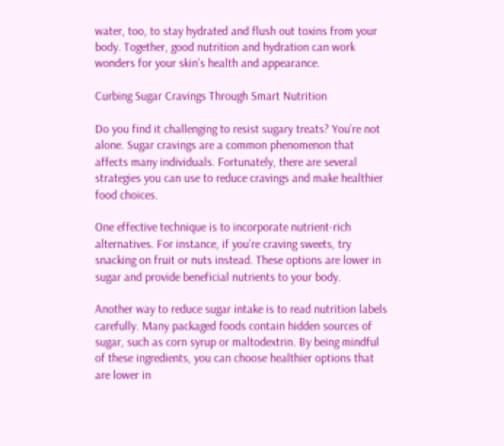water, too, to stay hydrated and flush out toxins from your body. Together, good nutrition and hydration can work wonders for your skin’s health and appearance.

Curbing Sugar Cravings Through Smart Nutrition

Do you find it challenging to resist sugary treats? You’re not alone. Sugar cravings are a common phenomenon that affects many individuals. Fortunately, there are several strategies you can use to reduce cravings and make healthier food choices.

One effective technique is to incorporate nutrient-rich alternatives. For instance, if you’re craving sweets, try snacking on fruit or nuts instead. These options are lower in sugar and provide beneficial nutrients to your body.

Another way to reduce sugar intake is to read nutrition labels carefully. Many packaged foods contain hidden sources of sugar, such as corn syrup or maltodextrin. By being mindful of these ingredients, you can choose healthier options that are lower in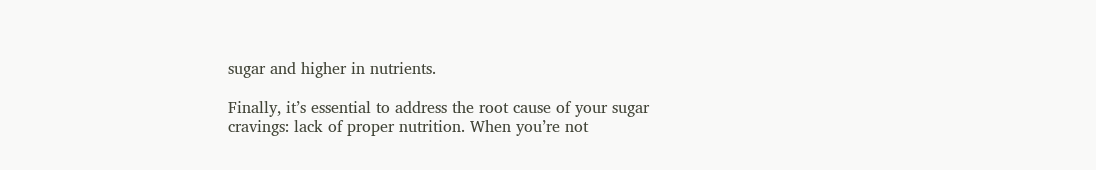sugar and higher in nutrients.

Finally, it’s essential to address the root cause of your sugar cravings: lack of proper nutrition. When you’re not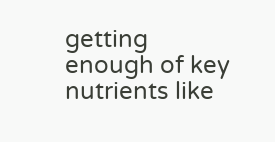getting enough of key nutrients like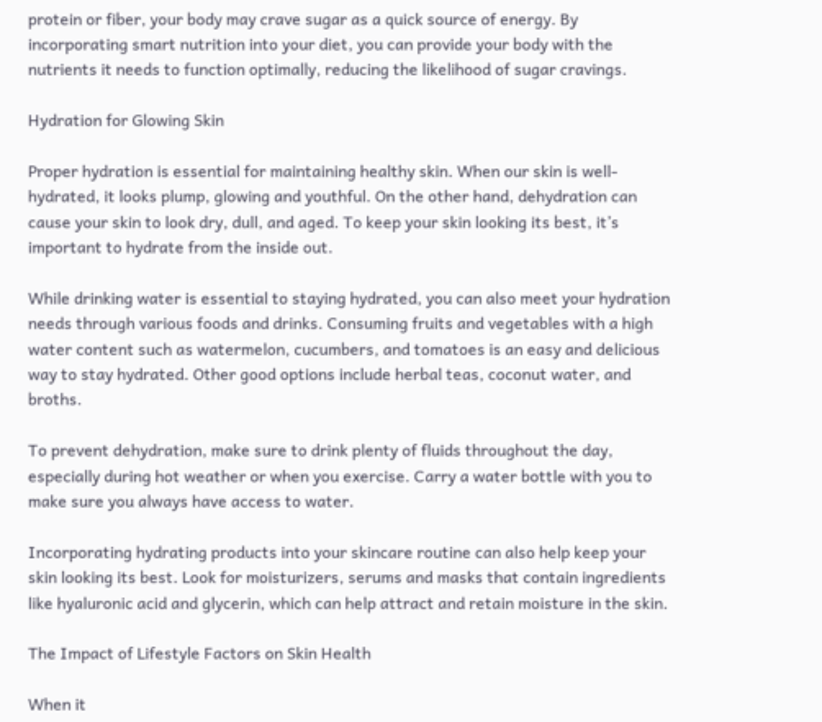protein or fiber, your body may crave sugar as a quick source of energy. By incorporating smart nutrition into your diet, you can provide your body with the nutrients it needs to function optimally, reducing the likelihood of sugar cravings.

Hydration for Glowing Skin

Proper hydration is essential for maintaining healthy skin. When our skin is well-hydrated, it looks plump, glowing and youthful. On the other hand, dehydration can cause your skin to look dry, dull, and aged. To keep your skin looking its best, it’s important to hydrate from the inside out.

While drinking water is essential to staying hydrated, you can also meet your hydration needs through various foods and drinks. Consuming fruits and vegetables with a high water content such as watermelon, cucumbers, and tomatoes is an easy and delicious way to stay hydrated. Other good options include herbal teas, coconut water, and broths.

To prevent dehydration, make sure to drink plenty of fluids throughout the day, especially during hot weather or when you exercise. Carry a water bottle with you to make sure you always have access to water.

Incorporating hydrating products into your skincare routine can also help keep your skin looking its best. Look for moisturizers, serums and masks that contain ingredients like hyaluronic acid and glycerin, which can help attract and retain moisture in the skin.

The Impact of Lifestyle Factors on Skin Health

When it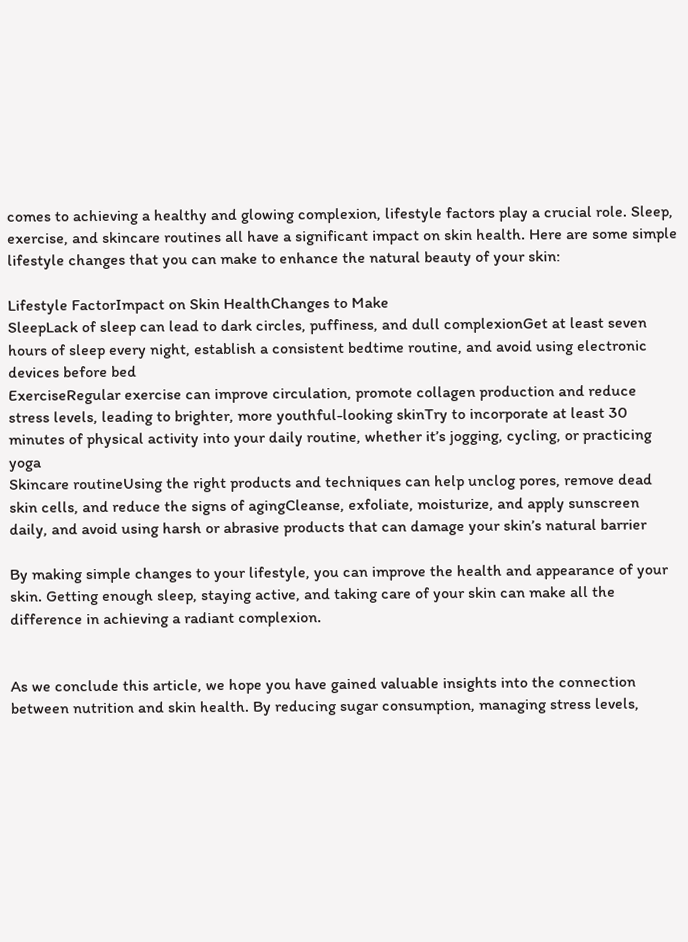comes to achieving a healthy and glowing complexion, lifestyle factors play a crucial role. Sleep, exercise, and skincare routines all have a significant impact on skin health. Here are some simple lifestyle changes that you can make to enhance the natural beauty of your skin:

Lifestyle FactorImpact on Skin HealthChanges to Make
SleepLack of sleep can lead to dark circles, puffiness, and dull complexionGet at least seven hours of sleep every night, establish a consistent bedtime routine, and avoid using electronic devices before bed
ExerciseRegular exercise can improve circulation, promote collagen production and reduce stress levels, leading to brighter, more youthful-looking skinTry to incorporate at least 30 minutes of physical activity into your daily routine, whether it’s jogging, cycling, or practicing yoga
Skincare routineUsing the right products and techniques can help unclog pores, remove dead skin cells, and reduce the signs of agingCleanse, exfoliate, moisturize, and apply sunscreen daily, and avoid using harsh or abrasive products that can damage your skin’s natural barrier

By making simple changes to your lifestyle, you can improve the health and appearance of your skin. Getting enough sleep, staying active, and taking care of your skin can make all the difference in achieving a radiant complexion.


As we conclude this article, we hope you have gained valuable insights into the connection between nutrition and skin health. By reducing sugar consumption, managing stress levels,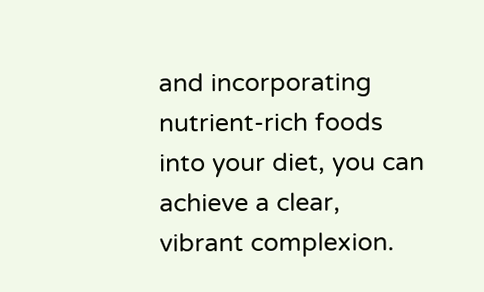and incorporating nutrient-rich foods into your diet, you can achieve a clear, vibrant complexion.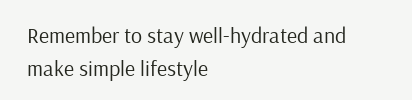Remember to stay well-hydrated and make simple lifestyle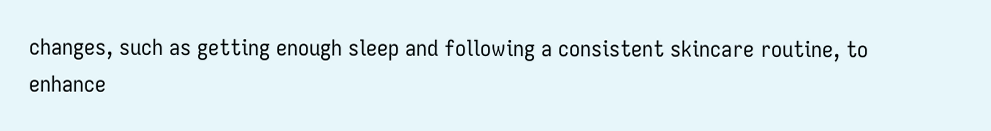changes, such as getting enough sleep and following a consistent skincare routine, to enhance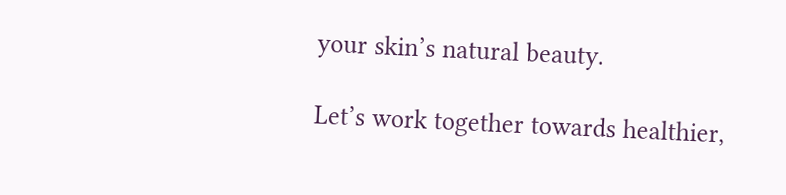your skin’s natural beauty.

Let’s work together towards healthier,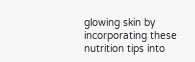glowing skin by incorporating these nutrition tips into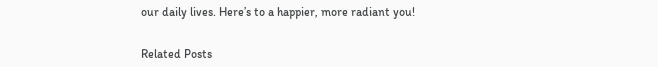our daily lives. Here’s to a happier, more radiant you!


Related Posts